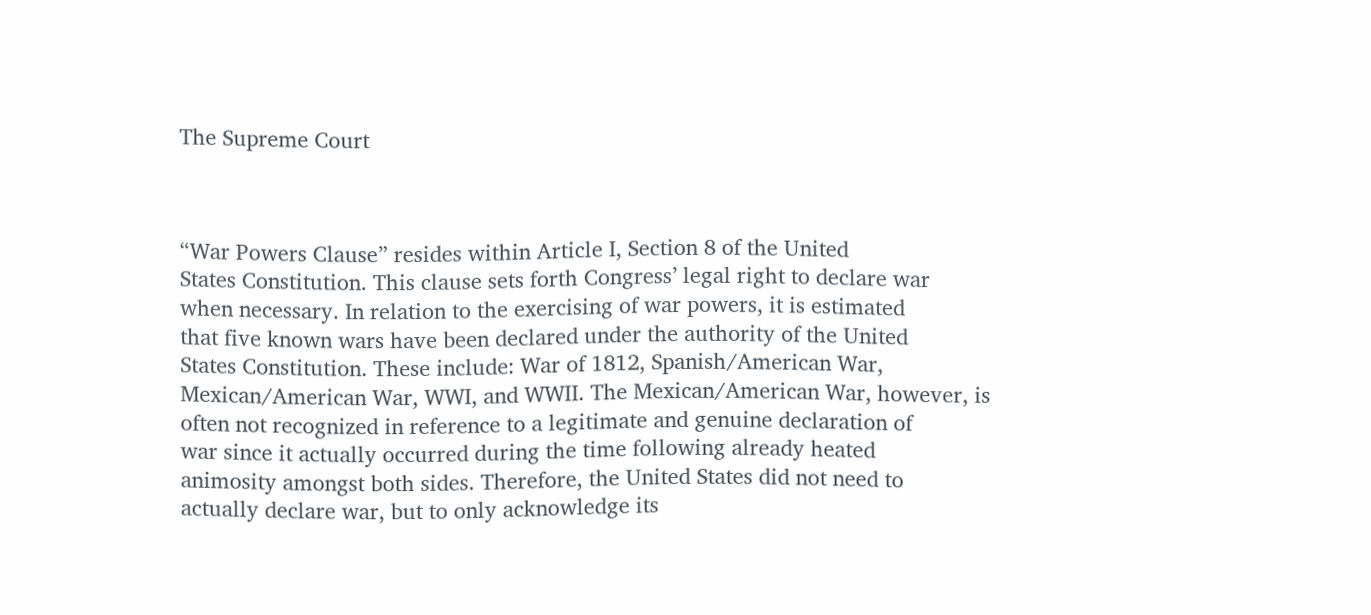The Supreme Court



“War Powers Clause” resides within Article I, Section 8 of the United
States Constitution. This clause sets forth Congress’ legal right to declare war
when necessary. In relation to the exercising of war powers, it is estimated
that five known wars have been declared under the authority of the United
States Constitution. These include: War of 1812, Spanish/American War,
Mexican/American War, WWI, and WWII. The Mexican/American War, however, is
often not recognized in reference to a legitimate and genuine declaration of
war since it actually occurred during the time following already heated
animosity amongst both sides. Therefore, the United States did not need to
actually declare war, but to only acknowledge its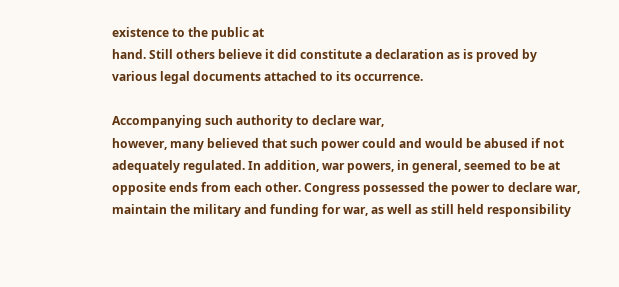existence to the public at
hand. Still others believe it did constitute a declaration as is proved by
various legal documents attached to its occurrence.

Accompanying such authority to declare war,
however, many believed that such power could and would be abused if not
adequately regulated. In addition, war powers, in general, seemed to be at
opposite ends from each other. Congress possessed the power to declare war,
maintain the military and funding for war, as well as still held responsibility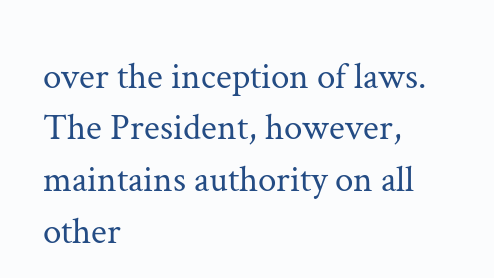over the inception of laws. The President, however, maintains authority on all
other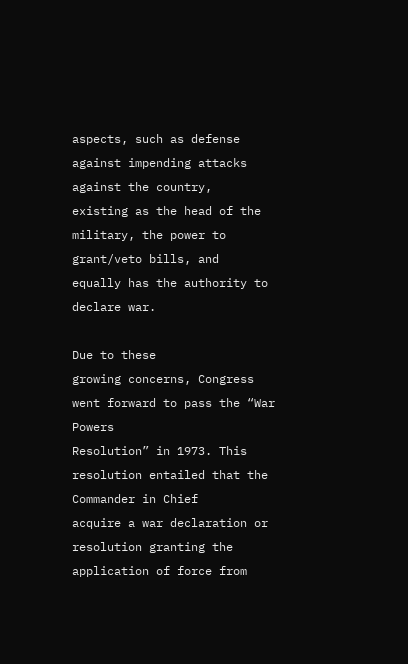aspects, such as defense against impending attacks against the country,
existing as the head of the military, the power to grant/veto bills, and
equally has the authority to declare war.

Due to these
growing concerns, Congress went forward to pass the “War Powers
Resolution” in 1973. This resolution entailed that the Commander in Chief
acquire a war declaration or resolution granting the application of force from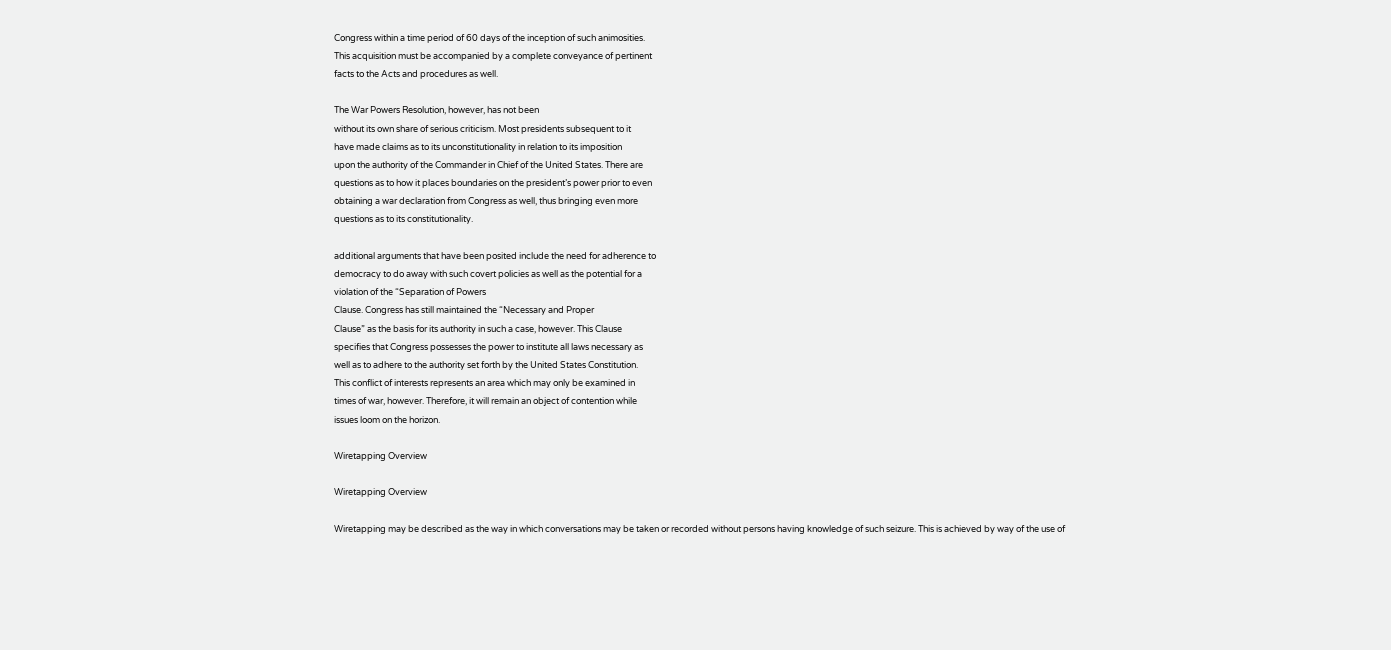Congress within a time period of 60 days of the inception of such animosities.
This acquisition must be accompanied by a complete conveyance of pertinent
facts to the Acts and procedures as well.

The War Powers Resolution, however, has not been
without its own share of serious criticism. Most presidents subsequent to it
have made claims as to its unconstitutionality in relation to its imposition
upon the authority of the Commander in Chief of the United States. There are
questions as to how it places boundaries on the president’s power prior to even
obtaining a war declaration from Congress as well, thus bringing even more
questions as to its constitutionality.

additional arguments that have been posited include the need for adherence to
democracy to do away with such covert policies as well as the potential for a
violation of the “Separation of Powers
Clause. Congress has still maintained the “Necessary and Proper
Clause” as the basis for its authority in such a case, however. This Clause
specifies that Congress possesses the power to institute all laws necessary as
well as to adhere to the authority set forth by the United States Constitution.
This conflict of interests represents an area which may only be examined in
times of war, however. Therefore, it will remain an object of contention while
issues loom on the horizon.

Wiretapping Overview

Wiretapping Overview

Wiretapping may be described as the way in which conversations may be taken or recorded without persons having knowledge of such seizure. This is achieved by way of the use of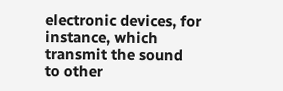electronic devices, for instance, which transmit the sound to other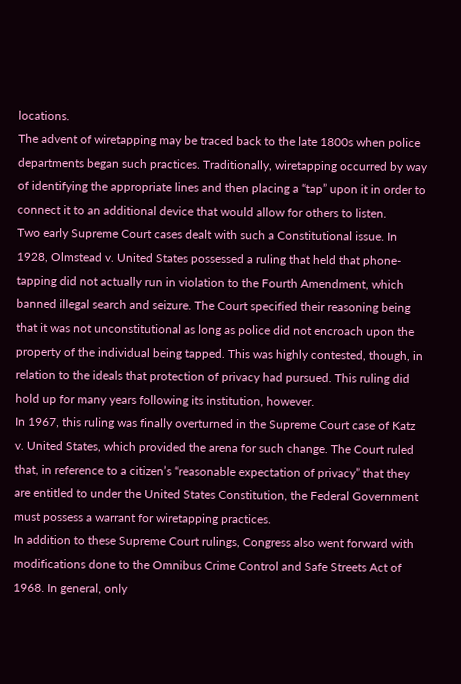locations.
The advent of wiretapping may be traced back to the late 1800s when police departments began such practices. Traditionally, wiretapping occurred by way of identifying the appropriate lines and then placing a “tap” upon it in order to connect it to an additional device that would allow for others to listen.
Two early Supreme Court cases dealt with such a Constitutional issue. In 1928, Olmstead v. United States possessed a ruling that held that phone-tapping did not actually run in violation to the Fourth Amendment, which banned illegal search and seizure. The Court specified their reasoning being that it was not unconstitutional as long as police did not encroach upon the property of the individual being tapped. This was highly contested, though, in relation to the ideals that protection of privacy had pursued. This ruling did hold up for many years following its institution, however.
In 1967, this ruling was finally overturned in the Supreme Court case of Katz v. United States, which provided the arena for such change. The Court ruled that, in reference to a citizen’s “reasonable expectation of privacy” that they are entitled to under the United States Constitution, the Federal Government must possess a warrant for wiretapping practices.
In addition to these Supreme Court rulings, Congress also went forward with modifications done to the Omnibus Crime Control and Safe Streets Act of 1968. In general, only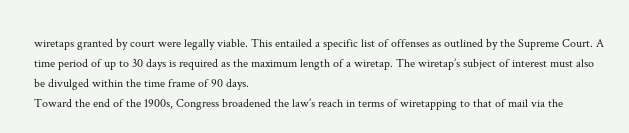wiretaps granted by court were legally viable. This entailed a specific list of offenses as outlined by the Supreme Court. A time period of up to 30 days is required as the maximum length of a wiretap. The wiretap’s subject of interest must also be divulged within the time frame of 90 days.
Toward the end of the 1900s, Congress broadened the law’s reach in terms of wiretapping to that of mail via the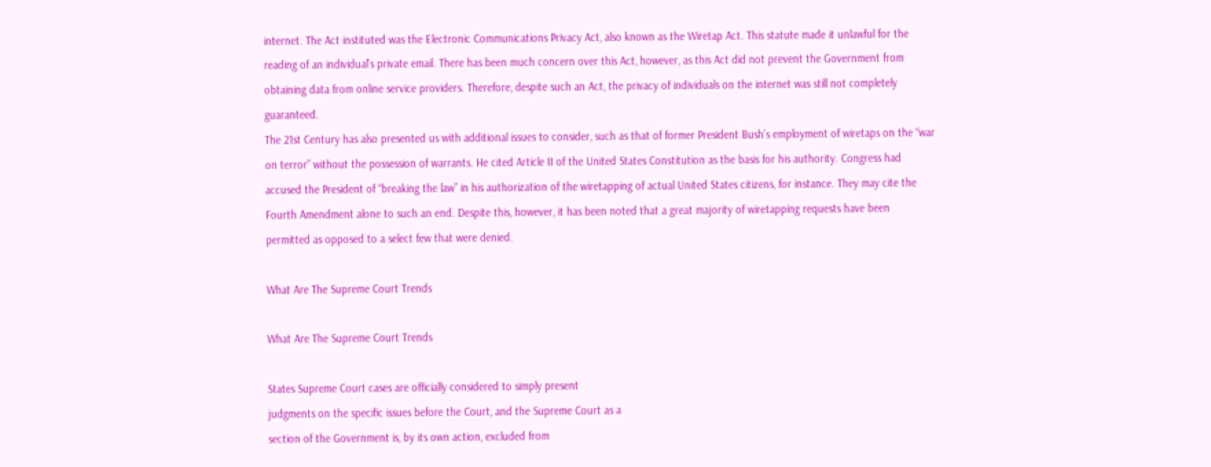internet. The Act instituted was the Electronic Communications Privacy Act, also known as the Wiretap Act. This statute made it unlawful for the reading of an individual’s private email. There has been much concern over this Act, however, as this Act did not prevent the Government from obtaining data from online service providers. Therefore, despite such an Act, the privacy of individuals on the internet was still not completely guaranteed.
The 21st Century has also presented us with additional issues to consider, such as that of former President Bush’s employment of wiretaps on the “war on terror” without the possession of warrants. He cited Article II of the United States Constitution as the basis for his authority. Congress had accused the President of “breaking the law” in his authorization of the wiretapping of actual United States citizens, for instance. They may cite the Fourth Amendment alone to such an end. Despite this, however, it has been noted that a great majority of wiretapping requests have been permitted as opposed to a select few that were denied.

What Are The Supreme Court Trends

What Are The Supreme Court Trends

States Supreme Court cases are officially considered to simply present
judgments on the specific issues before the Court, and the Supreme Court as a
section of the Government is, by its own action, excluded from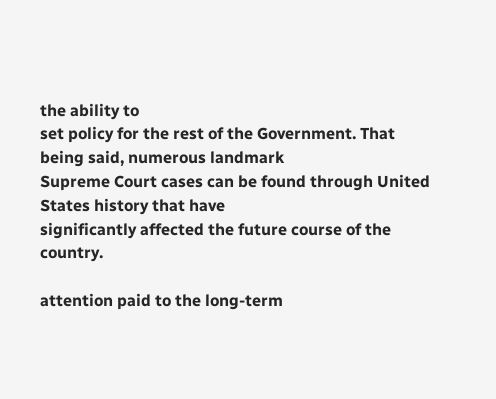the ability to
set policy for the rest of the Government. That being said, numerous landmark
Supreme Court cases can be found through United States history that have
significantly affected the future course of the country.

attention paid to the long-term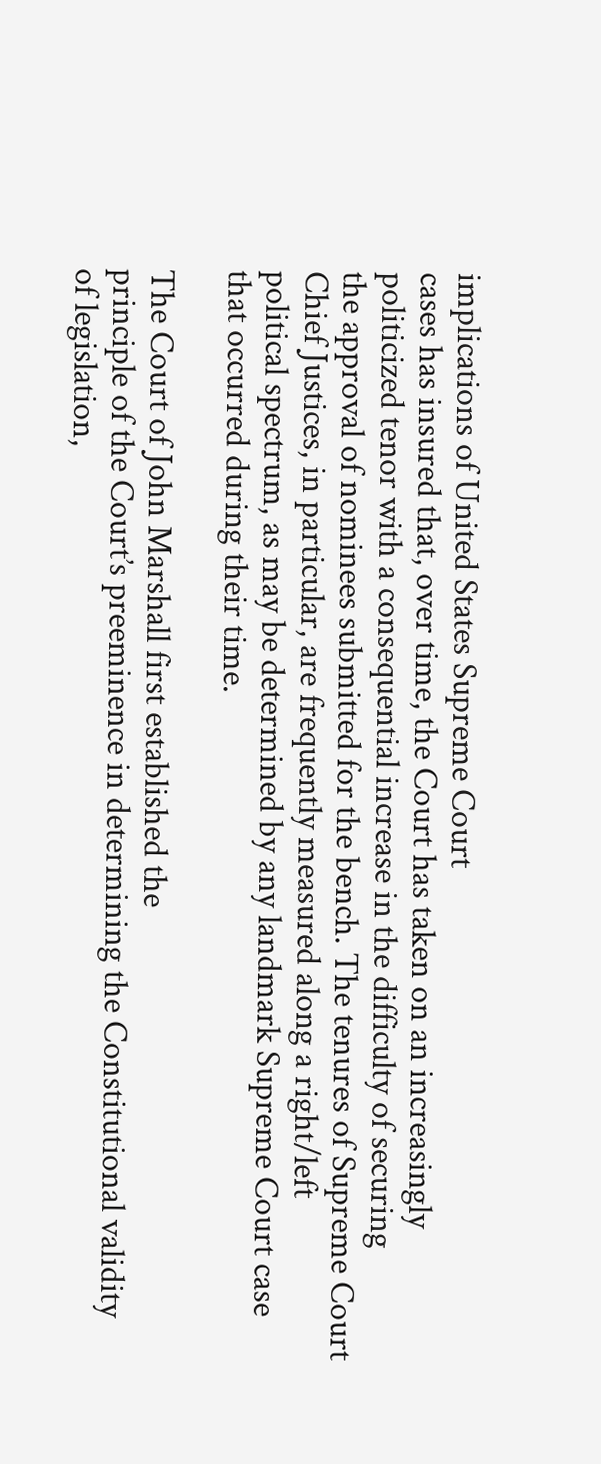implications of United States Supreme Court
cases has insured that, over time, the Court has taken on an increasingly
politicized tenor with a consequential increase in the difficulty of securing
the approval of nominees submitted for the bench. The tenures of Supreme Court
Chief Justices, in particular, are frequently measured along a right/left
political spectrum, as may be determined by any landmark Supreme Court case
that occurred during their time.

The Court of John Marshall first established the
principle of the Court’s preeminence in determining the Constitutional validity
of legislation,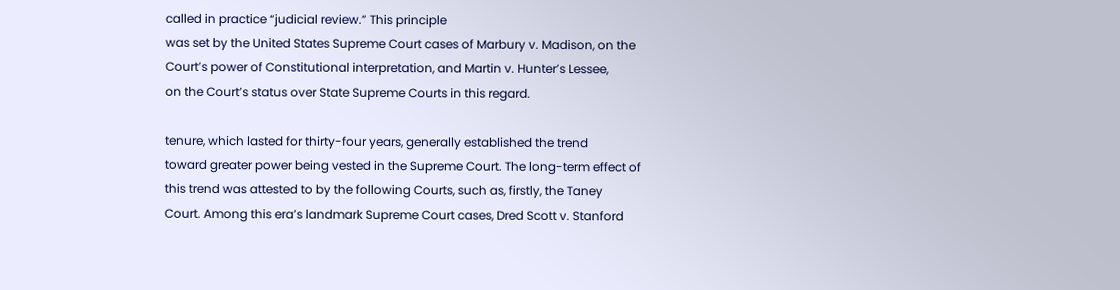called in practice “judicial review.” This principle
was set by the United States Supreme Court cases of Marbury v. Madison, on the
Court’s power of Constitutional interpretation, and Martin v. Hunter’s Lessee,
on the Court’s status over State Supreme Courts in this regard.

tenure, which lasted for thirty-four years, generally established the trend
toward greater power being vested in the Supreme Court. The long-term effect of
this trend was attested to by the following Courts, such as, firstly, the Taney
Court. Among this era’s landmark Supreme Court cases, Dred Scott v. Stanford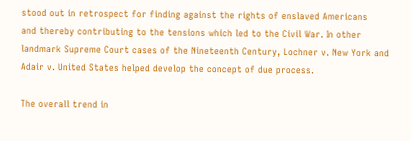stood out in retrospect for finding against the rights of enslaved Americans
and thereby contributing to the tensions which led to the Civil War. In other
landmark Supreme Court cases of the Nineteenth Century, Lochner v. New York and
Adair v. United States helped develop the concept of due process.

The overall trend in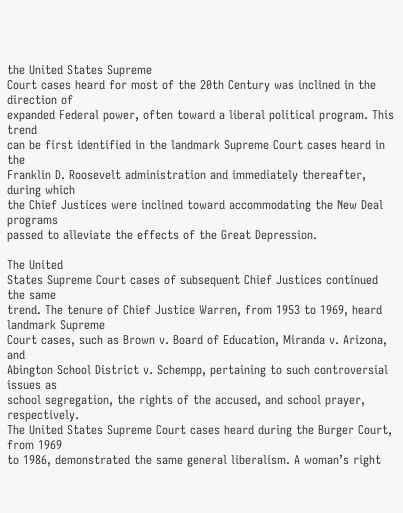the United States Supreme
Court cases heard for most of the 20th Century was inclined in the direction of
expanded Federal power, often toward a liberal political program. This trend
can be first identified in the landmark Supreme Court cases heard in the
Franklin D. Roosevelt administration and immediately thereafter, during which
the Chief Justices were inclined toward accommodating the New Deal programs
passed to alleviate the effects of the Great Depression.

The United
States Supreme Court cases of subsequent Chief Justices continued the same
trend. The tenure of Chief Justice Warren, from 1953 to 1969, heard landmark Supreme
Court cases, such as Brown v. Board of Education, Miranda v. Arizona, and
Abington School District v. Schempp, pertaining to such controversial issues as
school segregation, the rights of the accused, and school prayer, respectively.
The United States Supreme Court cases heard during the Burger Court, from 1969
to 1986, demonstrated the same general liberalism. A woman’s right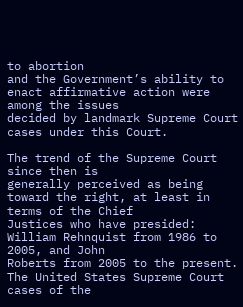to abortion
and the Government’s ability to enact affirmative action were among the issues
decided by landmark Supreme Court cases under this Court.

The trend of the Supreme Court since then is
generally perceived as being toward the right, at least in terms of the Chief
Justices who have presided: William Rehnquist from 1986 to 2005, and John
Roberts from 2005 to the present. The United States Supreme Court cases of the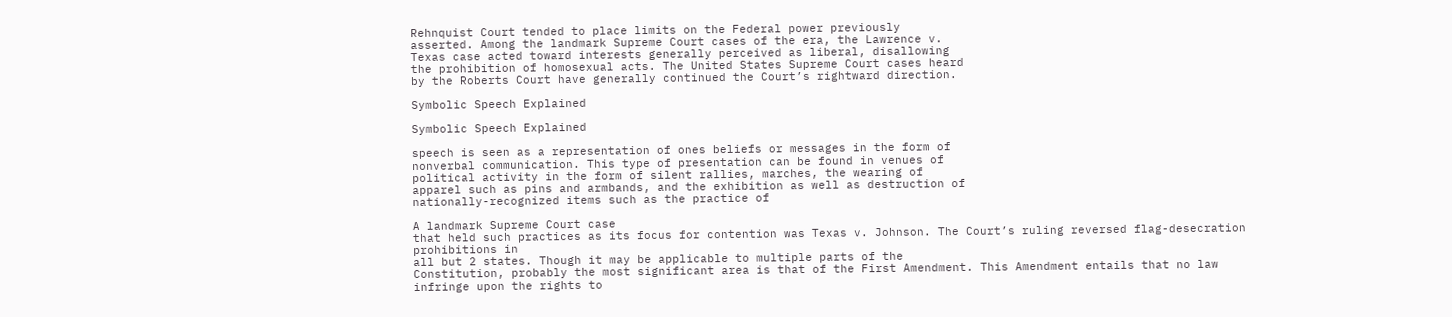Rehnquist Court tended to place limits on the Federal power previously
asserted. Among the landmark Supreme Court cases of the era, the Lawrence v.
Texas case acted toward interests generally perceived as liberal, disallowing
the prohibition of homosexual acts. The United States Supreme Court cases heard
by the Roberts Court have generally continued the Court’s rightward direction.

Symbolic Speech Explained

Symbolic Speech Explained

speech is seen as a representation of ones beliefs or messages in the form of
nonverbal communication. This type of presentation can be found in venues of
political activity in the form of silent rallies, marches, the wearing of
apparel such as pins and armbands, and the exhibition as well as destruction of
nationally-recognized items such as the practice of

A landmark Supreme Court case
that held such practices as its focus for contention was Texas v. Johnson. The Court’s ruling reversed flag-desecration prohibitions in
all but 2 states. Though it may be applicable to multiple parts of the
Constitution, probably the most significant area is that of the First Amendment. This Amendment entails that no law infringe upon the rights to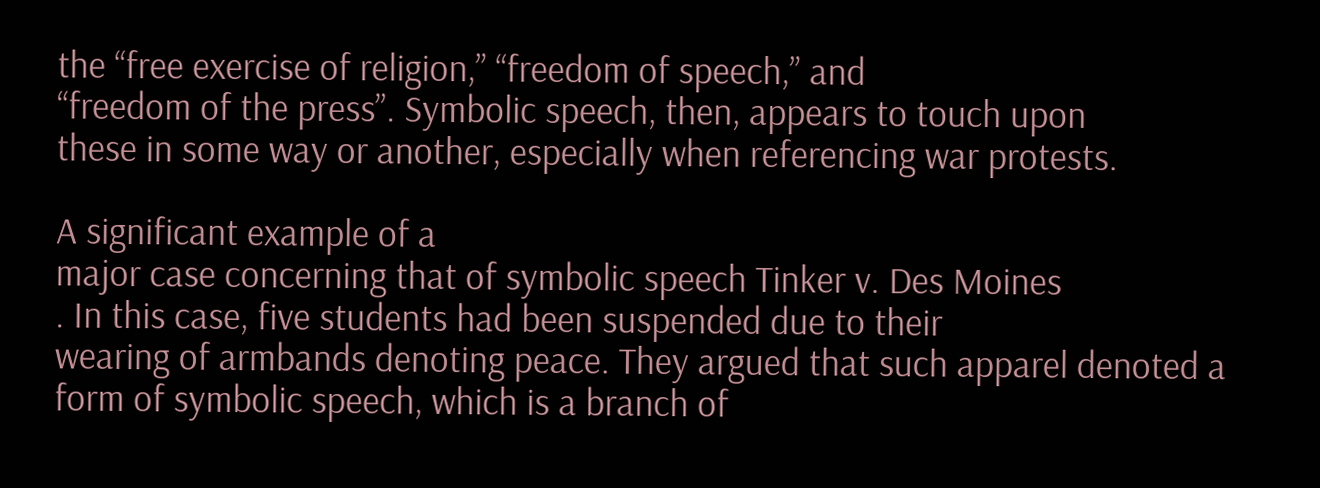the “free exercise of religion,” “freedom of speech,” and
“freedom of the press”. Symbolic speech, then, appears to touch upon
these in some way or another, especially when referencing war protests.

A significant example of a
major case concerning that of symbolic speech Tinker v. Des Moines
. In this case, five students had been suspended due to their
wearing of armbands denoting peace. They argued that such apparel denoted a
form of symbolic speech, which is a branch of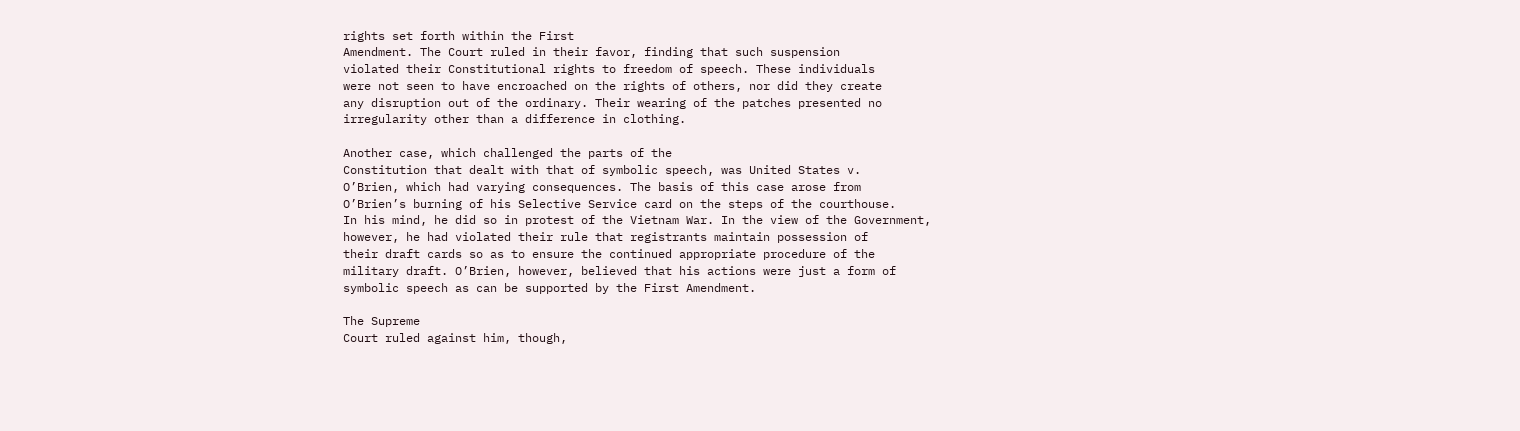rights set forth within the First
Amendment. The Court ruled in their favor, finding that such suspension
violated their Constitutional rights to freedom of speech. These individuals
were not seen to have encroached on the rights of others, nor did they create
any disruption out of the ordinary. Their wearing of the patches presented no
irregularity other than a difference in clothing.

Another case, which challenged the parts of the
Constitution that dealt with that of symbolic speech, was United States v.
O’Brien, which had varying consequences. The basis of this case arose from
O’Brien’s burning of his Selective Service card on the steps of the courthouse.
In his mind, he did so in protest of the Vietnam War. In the view of the Government,
however, he had violated their rule that registrants maintain possession of
their draft cards so as to ensure the continued appropriate procedure of the
military draft. O’Brien, however, believed that his actions were just a form of
symbolic speech as can be supported by the First Amendment.

The Supreme
Court ruled against him, though,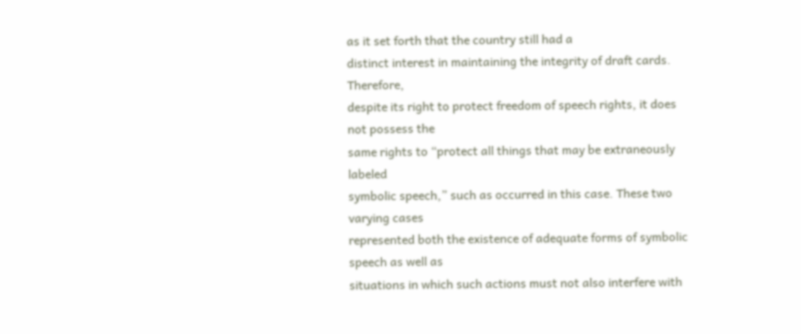as it set forth that the country still had a
distinct interest in maintaining the integrity of draft cards. Therefore,
despite its right to protect freedom of speech rights, it does not possess the
same rights to “protect all things that may be extraneously labeled
symbolic speech,” such as occurred in this case. These two varying cases
represented both the existence of adequate forms of symbolic speech as well as
situations in which such actions must not also interfere with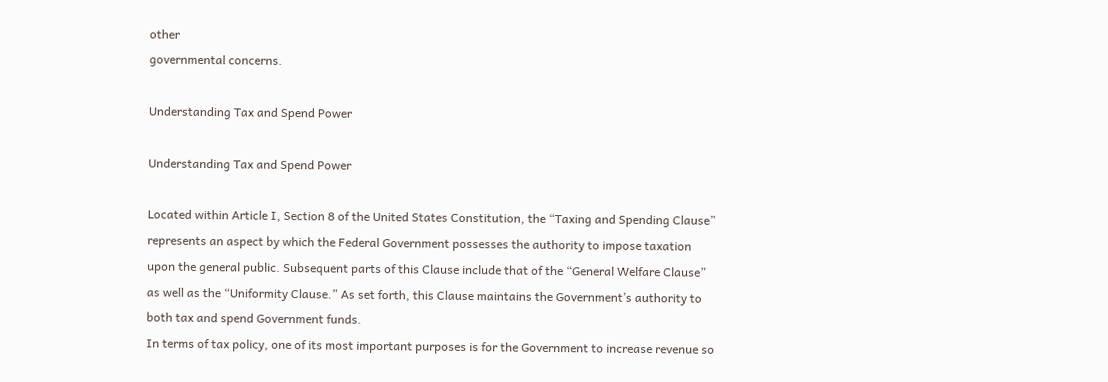other
governmental concerns.

Understanding Tax and Spend Power

Understanding Tax and Spend Power

Located within Article I, Section 8 of the United States Constitution, the “Taxing and Spending Clause” represents an aspect by which the Federal Government possesses the authority to impose taxation upon the general public. Subsequent parts of this Clause include that of the “General Welfare Clause” as well as the “Uniformity Clause.” As set forth, this Clause maintains the Government’s authority to both tax and spend Government funds.
In terms of tax policy, one of its most important purposes is for the Government to increase revenue so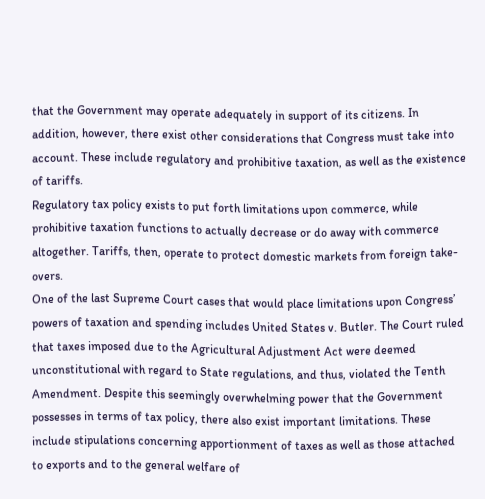that the Government may operate adequately in support of its citizens. In addition, however, there exist other considerations that Congress must take into account. These include regulatory and prohibitive taxation, as well as the existence of tariffs.
Regulatory tax policy exists to put forth limitations upon commerce, while prohibitive taxation functions to actually decrease or do away with commerce altogether. Tariffs, then, operate to protect domestic markets from foreign take-overs.
One of the last Supreme Court cases that would place limitations upon Congress’ powers of taxation and spending includes United States v. Butler. The Court ruled that taxes imposed due to the Agricultural Adjustment Act were deemed unconstitutional with regard to State regulations, and thus, violated the Tenth Amendment. Despite this seemingly overwhelming power that the Government possesses in terms of tax policy, there also exist important limitations. These include stipulations concerning apportionment of taxes as well as those attached to exports and to the general welfare of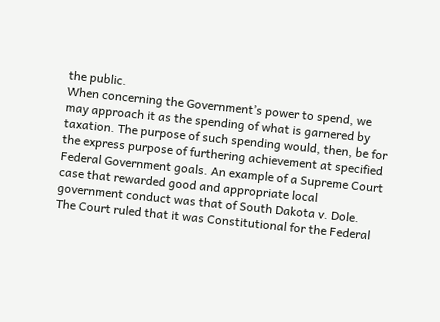the public.
When concerning the Government’s power to spend, we may approach it as the spending of what is garnered by taxation. The purpose of such spending would, then, be for the express purpose of furthering achievement at specified Federal Government goals. An example of a Supreme Court case that rewarded good and appropriate local government conduct was that of South Dakota v. Dole.
The Court ruled that it was Constitutional for the Federal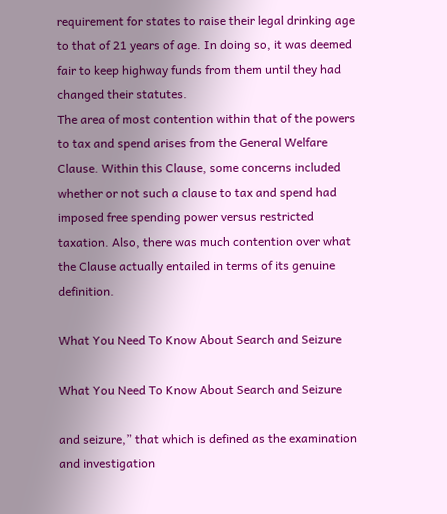requirement for states to raise their legal drinking age to that of 21 years of age. In doing so, it was deemed fair to keep highway funds from them until they had changed their statutes.
The area of most contention within that of the powers to tax and spend arises from the General Welfare Clause. Within this Clause, some concerns included whether or not such a clause to tax and spend had imposed free spending power versus restricted taxation. Also, there was much contention over what the Clause actually entailed in terms of its genuine definition.

What You Need To Know About Search and Seizure

What You Need To Know About Search and Seizure

and seizure,” that which is defined as the examination and investigation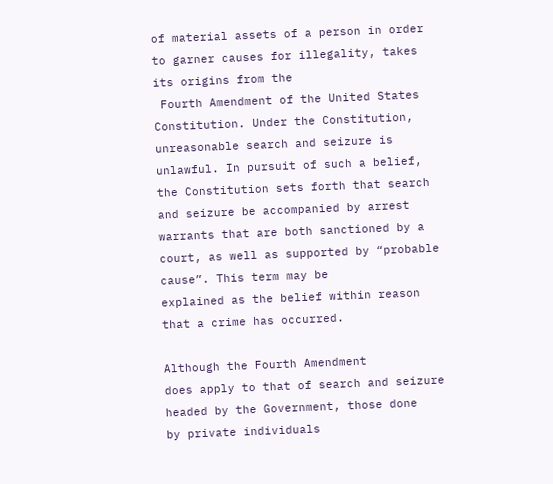of material assets of a person in order to garner causes for illegality, takes
its origins from the
 Fourth Amendment of the United States
Constitution. Under the Constitution, unreasonable search and seizure is
unlawful. In pursuit of such a belief, the Constitution sets forth that search
and seizure be accompanied by arrest warrants that are both sanctioned by a
court, as well as supported by “probable cause”. This term may be
explained as the belief within reason that a crime has occurred.

Although the Fourth Amendment
does apply to that of search and seizure headed by the Government, those done
by private individuals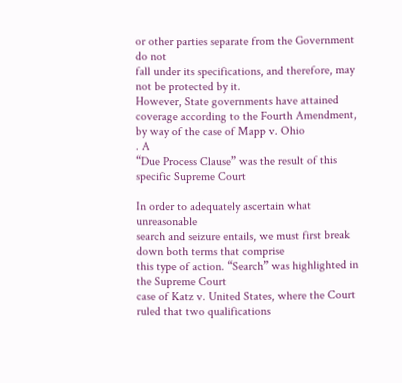or other parties separate from the Government do not
fall under its specifications, and therefore, may not be protected by it.
However, State governments have attained coverage according to the Fourth Amendment,
by way of the case of Mapp v. Ohio
. A
“Due Process Clause” was the result of this specific Supreme Court

In order to adequately ascertain what unreasonable
search and seizure entails, we must first break down both terms that comprise
this type of action. “Search” was highlighted in the Supreme Court
case of Katz v. United States, where the Court ruled that two qualifications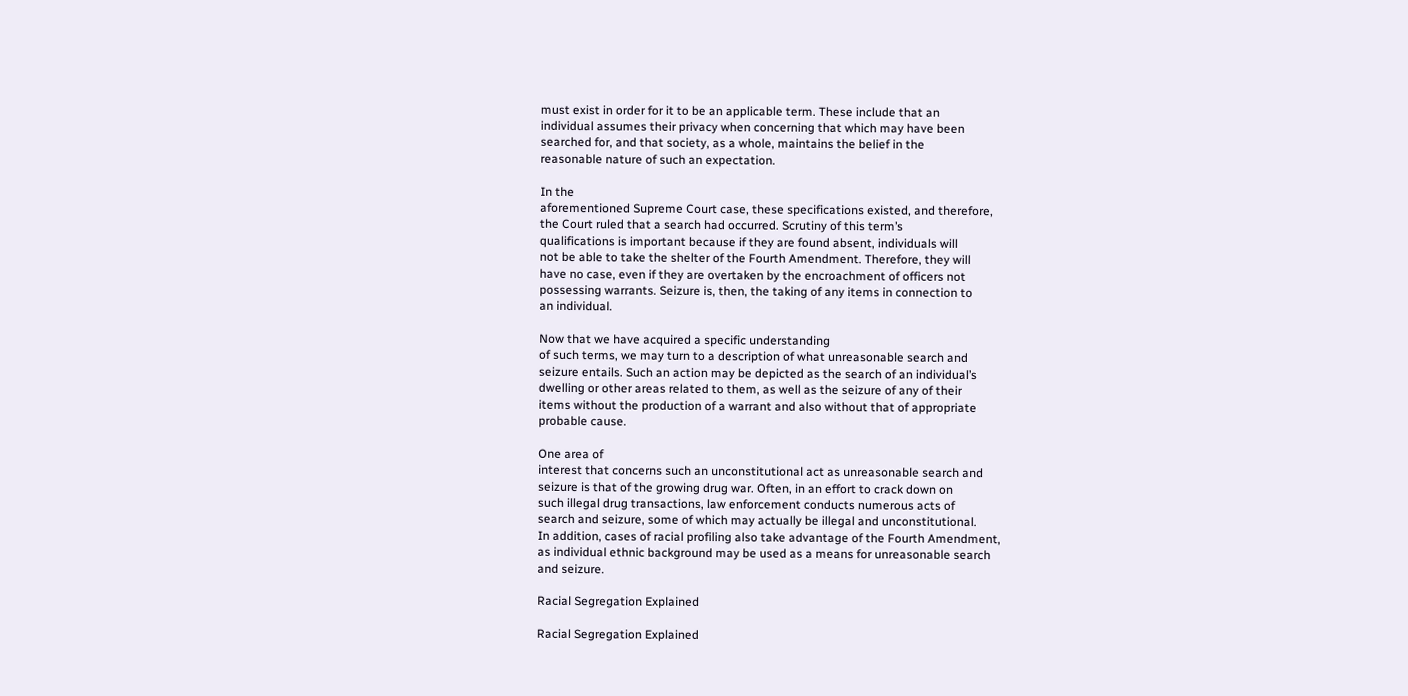must exist in order for it to be an applicable term. These include that an
individual assumes their privacy when concerning that which may have been
searched for, and that society, as a whole, maintains the belief in the
reasonable nature of such an expectation.

In the
aforementioned Supreme Court case, these specifications existed, and therefore,
the Court ruled that a search had occurred. Scrutiny of this term’s
qualifications is important because if they are found absent, individuals will
not be able to take the shelter of the Fourth Amendment. Therefore, they will
have no case, even if they are overtaken by the encroachment of officers not
possessing warrants. Seizure is, then, the taking of any items in connection to
an individual.

Now that we have acquired a specific understanding
of such terms, we may turn to a description of what unreasonable search and
seizure entails. Such an action may be depicted as the search of an individual’s
dwelling or other areas related to them, as well as the seizure of any of their
items without the production of a warrant and also without that of appropriate
probable cause.

One area of
interest that concerns such an unconstitutional act as unreasonable search and
seizure is that of the growing drug war. Often, in an effort to crack down on
such illegal drug transactions, law enforcement conducts numerous acts of
search and seizure, some of which may actually be illegal and unconstitutional.
In addition, cases of racial profiling also take advantage of the Fourth Amendment,
as individual ethnic background may be used as a means for unreasonable search
and seizure.

Racial Segregation Explained

Racial Segregation Explained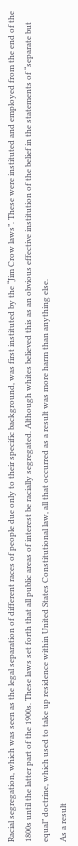Racial segregation, which was seen as the legal separation of different races of people due only to their specific background, was first instituted by the “Jim Crow laws”. These were instituted and employed from the end of the 1800s until the latter part of the 1900s. These laws set forth that all public areas of interest be racially segregated. Although whites believed this as an obvious effective institution of the belief in the statements of “separate but equal” doctrine, which used to take up residence within United States Constitutional law, all that occurred as a result was more harm than anything else.
As a result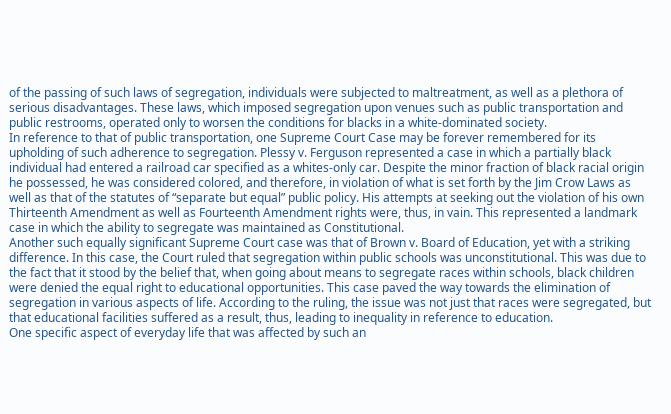of the passing of such laws of segregation, individuals were subjected to maltreatment, as well as a plethora of serious disadvantages. These laws, which imposed segregation upon venues such as public transportation and public restrooms, operated only to worsen the conditions for blacks in a white-dominated society.
In reference to that of public transportation, one Supreme Court Case may be forever remembered for its upholding of such adherence to segregation. Plessy v. Ferguson represented a case in which a partially black individual had entered a railroad car specified as a whites-only car. Despite the minor fraction of black racial origin he possessed, he was considered colored, and therefore, in violation of what is set forth by the Jim Crow Laws as well as that of the statutes of “separate but equal” public policy. His attempts at seeking out the violation of his own Thirteenth Amendment as well as Fourteenth Amendment rights were, thus, in vain. This represented a landmark case in which the ability to segregate was maintained as Constitutional.
Another such equally significant Supreme Court case was that of Brown v. Board of Education, yet with a striking difference. In this case, the Court ruled that segregation within public schools was unconstitutional. This was due to the fact that it stood by the belief that, when going about means to segregate races within schools, black children were denied the equal right to educational opportunities. This case paved the way towards the elimination of segregation in various aspects of life. According to the ruling, the issue was not just that races were segregated, but that educational facilities suffered as a result, thus, leading to inequality in reference to education.
One specific aspect of everyday life that was affected by such an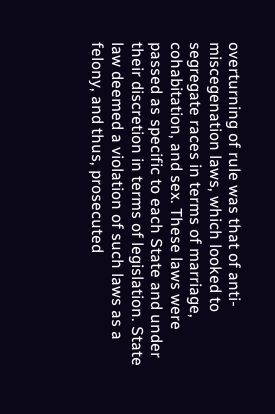overturning of rule was that of anti-miscegenation laws, which looked to segregate races in terms of marriage, cohabitation, and sex. These laws were passed as specific to each State and under their discretion in terms of legislation. State law deemed a violation of such laws as a felony, and thus, prosecuted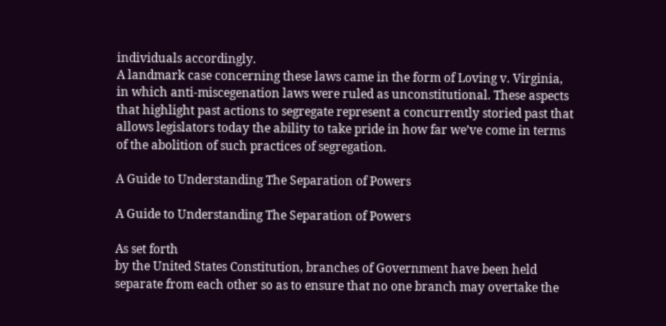individuals accordingly.
A landmark case concerning these laws came in the form of Loving v. Virginia, in which anti-miscegenation laws were ruled as unconstitutional. These aspects that highlight past actions to segregate represent a concurrently storied past that allows legislators today the ability to take pride in how far we’ve come in terms of the abolition of such practices of segregation.

A Guide to Understanding The Separation of Powers

A Guide to Understanding The Separation of Powers

As set forth
by the United States Constitution, branches of Government have been held
separate from each other so as to ensure that no one branch may overtake the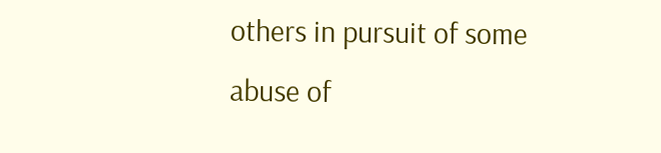others in pursuit of some abuse of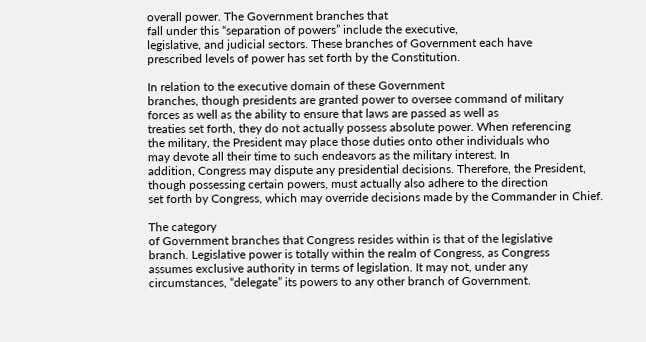overall power. The Government branches that
fall under this “separation of powers” include the executive,
legislative, and judicial sectors. These branches of Government each have
prescribed levels of power has set forth by the Constitution.

In relation to the executive domain of these Government
branches, though presidents are granted power to oversee command of military
forces as well as the ability to ensure that laws are passed as well as
treaties set forth, they do not actually possess absolute power. When referencing
the military, the President may place those duties onto other individuals who
may devote all their time to such endeavors as the military interest. In
addition, Congress may dispute any presidential decisions. Therefore, the President,
though possessing certain powers, must actually also adhere to the direction
set forth by Congress, which may override decisions made by the Commander in Chief.

The category
of Government branches that Congress resides within is that of the legislative
branch. Legislative power is totally within the realm of Congress, as Congress
assumes exclusive authority in terms of legislation. It may not, under any
circumstances, “delegate” its powers to any other branch of Government.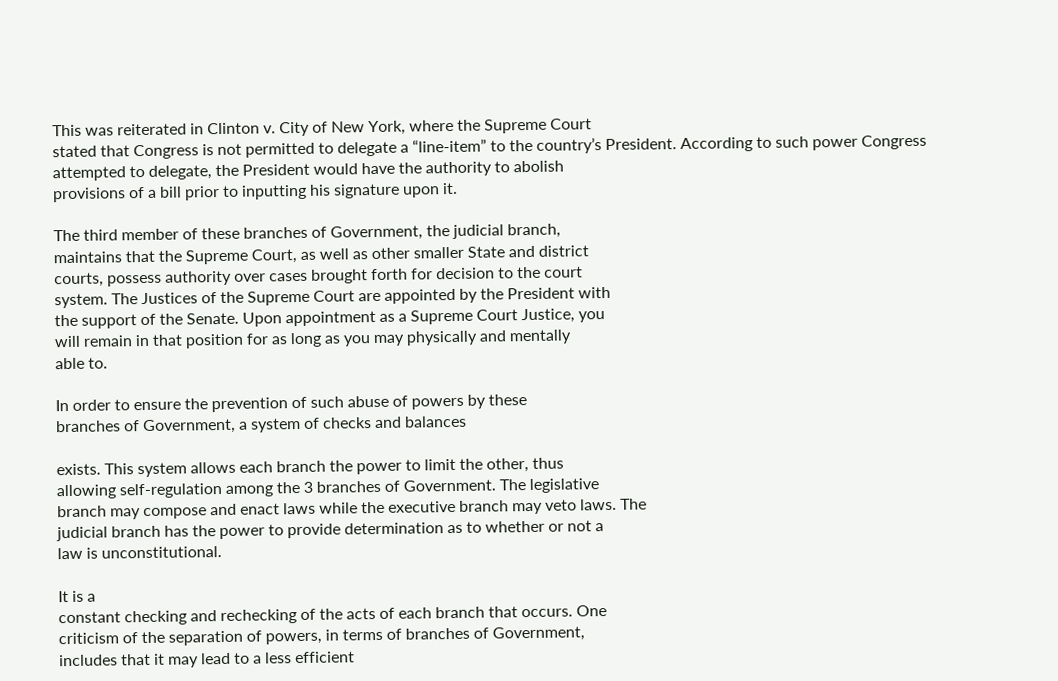This was reiterated in Clinton v. City of New York, where the Supreme Court
stated that Congress is not permitted to delegate a “line-item” to the country’s President. According to such power Congress
attempted to delegate, the President would have the authority to abolish
provisions of a bill prior to inputting his signature upon it.

The third member of these branches of Government, the judicial branch,
maintains that the Supreme Court, as well as other smaller State and district
courts, possess authority over cases brought forth for decision to the court
system. The Justices of the Supreme Court are appointed by the President with
the support of the Senate. Upon appointment as a Supreme Court Justice, you
will remain in that position for as long as you may physically and mentally
able to.

In order to ensure the prevention of such abuse of powers by these
branches of Government, a system of checks and balances

exists. This system allows each branch the power to limit the other, thus
allowing self-regulation among the 3 branches of Government. The legislative
branch may compose and enact laws while the executive branch may veto laws. The
judicial branch has the power to provide determination as to whether or not a
law is unconstitutional.

It is a
constant checking and rechecking of the acts of each branch that occurs. One
criticism of the separation of powers, in terms of branches of Government,
includes that it may lead to a less efficient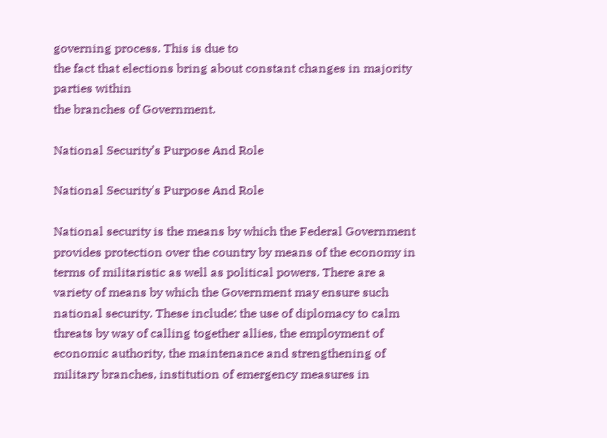governing process. This is due to
the fact that elections bring about constant changes in majority parties within
the branches of Government.

National Security’s Purpose And Role

National Security's Purpose And Role

National security is the means by which the Federal Government provides protection over the country by means of the economy in terms of militaristic as well as political powers. There are a variety of means by which the Government may ensure such national security. These include: the use of diplomacy to calm threats by way of calling together allies, the employment of economic authority, the maintenance and strengthening of military branches, institution of emergency measures in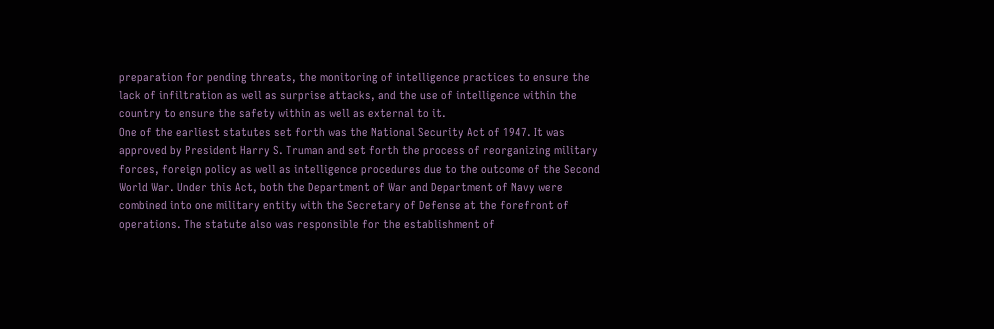preparation for pending threats, the monitoring of intelligence practices to ensure the lack of infiltration as well as surprise attacks, and the use of intelligence within the country to ensure the safety within as well as external to it.
One of the earliest statutes set forth was the National Security Act of 1947. It was approved by President Harry S. Truman and set forth the process of reorganizing military forces, foreign policy as well as intelligence procedures due to the outcome of the Second World War. Under this Act, both the Department of War and Department of Navy were combined into one military entity with the Secretary of Defense at the forefront of operations. The statute also was responsible for the establishment of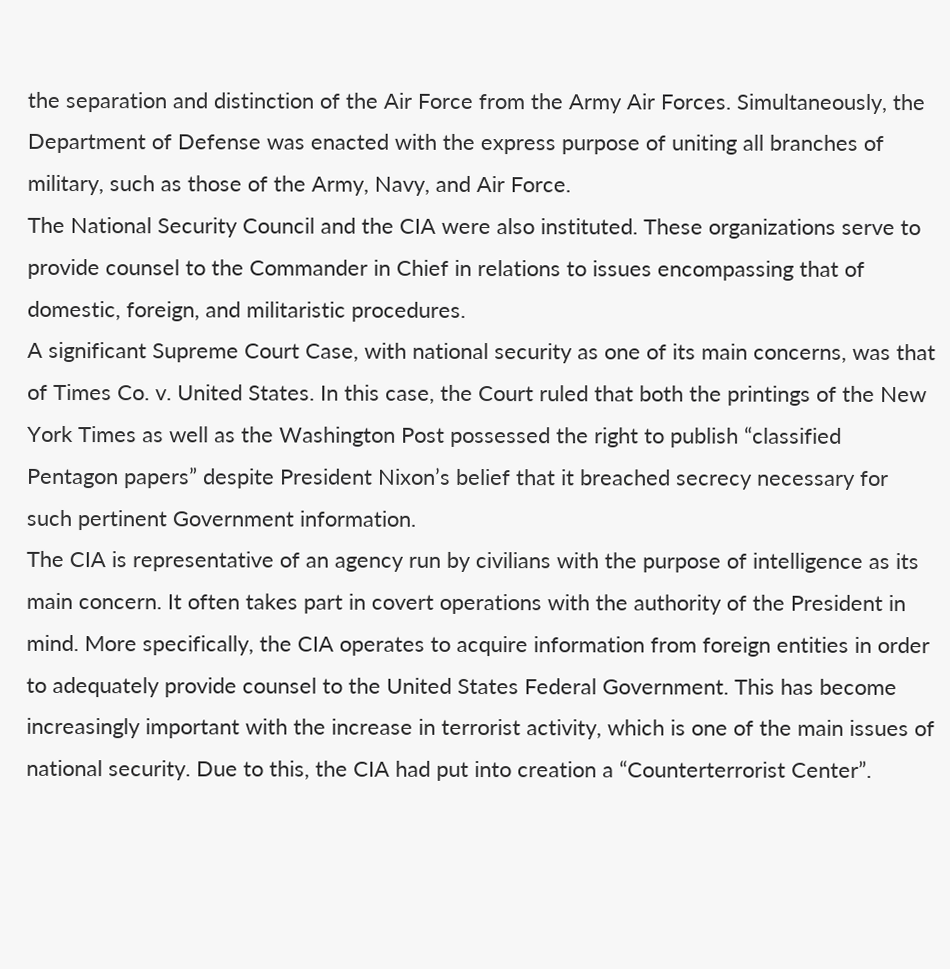the separation and distinction of the Air Force from the Army Air Forces. Simultaneously, the Department of Defense was enacted with the express purpose of uniting all branches of military, such as those of the Army, Navy, and Air Force.
The National Security Council and the CIA were also instituted. These organizations serve to provide counsel to the Commander in Chief in relations to issues encompassing that of domestic, foreign, and militaristic procedures.
A significant Supreme Court Case, with national security as one of its main concerns, was that of Times Co. v. United States. In this case, the Court ruled that both the printings of the New York Times as well as the Washington Post possessed the right to publish “classified Pentagon papers” despite President Nixon’s belief that it breached secrecy necessary for such pertinent Government information.
The CIA is representative of an agency run by civilians with the purpose of intelligence as its main concern. It often takes part in covert operations with the authority of the President in mind. More specifically, the CIA operates to acquire information from foreign entities in order to adequately provide counsel to the United States Federal Government. This has become increasingly important with the increase in terrorist activity, which is one of the main issues of national security. Due to this, the CIA had put into creation a “Counterterrorist Center”.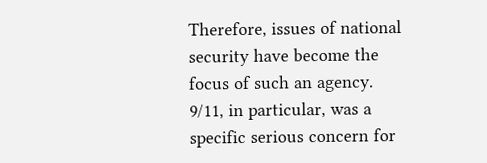Therefore, issues of national security have become the focus of such an agency.
9/11, in particular, was a specific serious concern for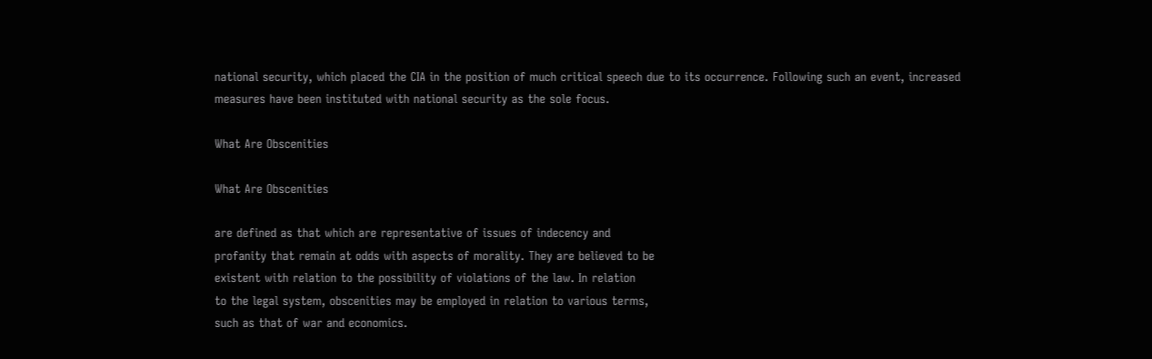national security, which placed the CIA in the position of much critical speech due to its occurrence. Following such an event, increased measures have been instituted with national security as the sole focus.

What Are Obscenities

What Are Obscenities

are defined as that which are representative of issues of indecency and
profanity that remain at odds with aspects of morality. They are believed to be
existent with relation to the possibility of violations of the law. In relation
to the legal system, obscenities may be employed in relation to various terms,
such as that of war and economics.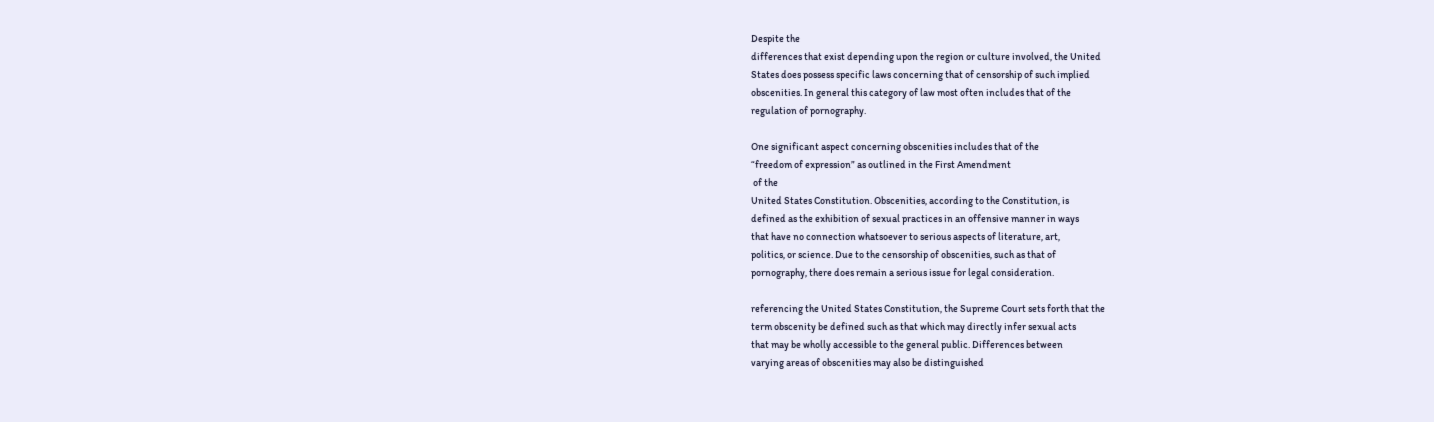Despite the
differences that exist depending upon the region or culture involved, the United
States does possess specific laws concerning that of censorship of such implied
obscenities. In general this category of law most often includes that of the
regulation of pornography.

One significant aspect concerning obscenities includes that of the
“freedom of expression” as outlined in the First Amendment
 of the
United States Constitution. Obscenities, according to the Constitution, is
defined as the exhibition of sexual practices in an offensive manner in ways
that have no connection whatsoever to serious aspects of literature, art,
politics, or science. Due to the censorship of obscenities, such as that of
pornography, there does remain a serious issue for legal consideration.

referencing the United States Constitution, the Supreme Court sets forth that the
term obscenity be defined such as that which may directly infer sexual acts
that may be wholly accessible to the general public. Differences between
varying areas of obscenities may also be distinguished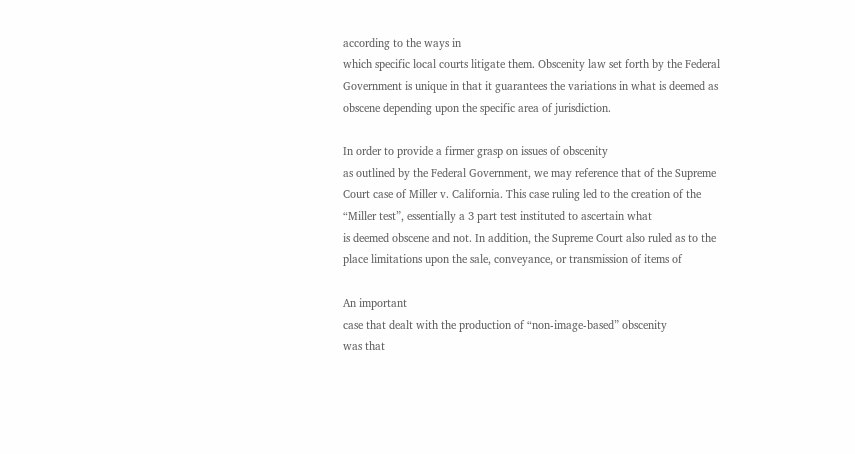according to the ways in
which specific local courts litigate them. Obscenity law set forth by the Federal
Government is unique in that it guarantees the variations in what is deemed as
obscene depending upon the specific area of jurisdiction.

In order to provide a firmer grasp on issues of obscenity
as outlined by the Federal Government, we may reference that of the Supreme
Court case of Miller v. California. This case ruling led to the creation of the
“Miller test”, essentially a 3 part test instituted to ascertain what
is deemed obscene and not. In addition, the Supreme Court also ruled as to the
place limitations upon the sale, conveyance, or transmission of items of

An important
case that dealt with the production of “non-image-based” obscenity
was that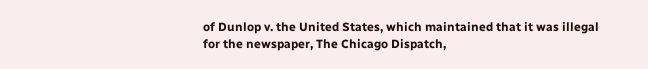of Dunlop v. the United States, which maintained that it was illegal
for the newspaper, The Chicago Dispatch,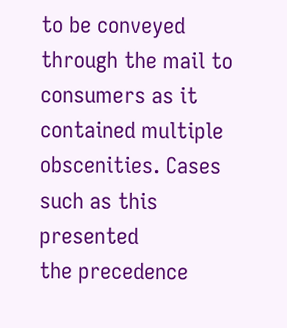to be conveyed through the mail to
consumers as it contained multiple obscenities. Cases such as this presented
the precedence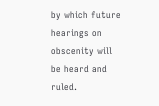by which future hearings on obscenity will be heard and ruled.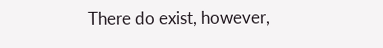There do exist, however,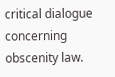critical dialogue concerning obscenity law.